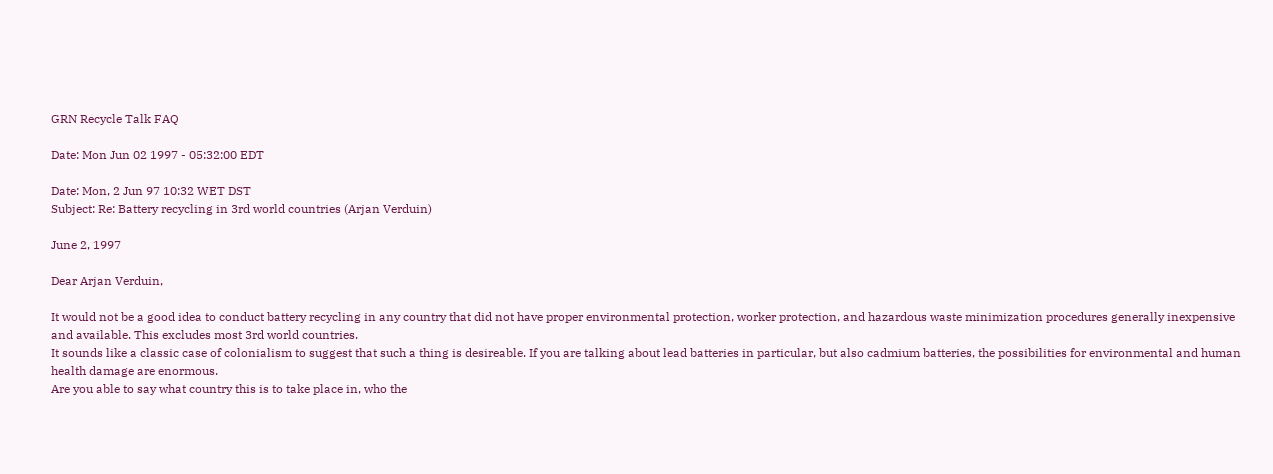GRN Recycle Talk FAQ

Date: Mon Jun 02 1997 - 05:32:00 EDT

Date: Mon, 2 Jun 97 10:32 WET DST
Subject: Re: Battery recycling in 3rd world countries (Arjan Verduin)

June 2, 1997

Dear Arjan Verduin,

It would not be a good idea to conduct battery recycling in any country that did not have proper environmental protection, worker protection, and hazardous waste minimization procedures generally inexpensive and available. This excludes most 3rd world countries.
It sounds like a classic case of colonialism to suggest that such a thing is desireable. If you are talking about lead batteries in particular, but also cadmium batteries, the possibilities for environmental and human health damage are enormous.
Are you able to say what country this is to take place in, who the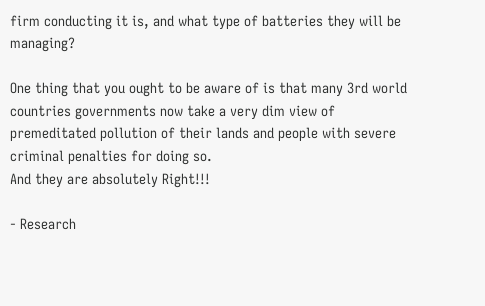firm conducting it is, and what type of batteries they will be managing?

One thing that you ought to be aware of is that many 3rd world countries governments now take a very dim view of premeditated pollution of their lands and people with severe criminal penalties for doing so.
And they are absolutely Right!!!

- Research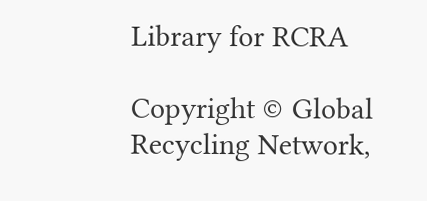Library for RCRA

Copyright © Global Recycling Network,